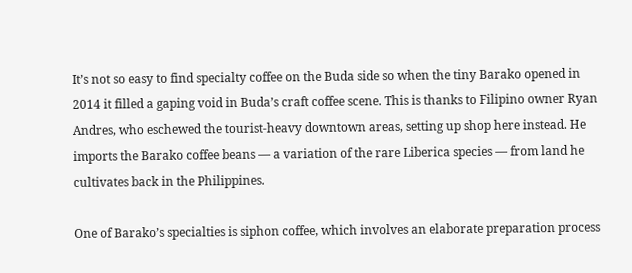It’s not so easy to find specialty coffee on the Buda side so when the tiny Barako opened in 2014 it filled a gaping void in Buda’s craft coffee scene. This is thanks to Filipino owner Ryan Andres, who eschewed the tourist-heavy downtown areas, setting up shop here instead. He imports the Barako coffee beans — a variation of the rare Liberica species — from land he cultivates back in the Philippines.

One of Barako’s specialties is siphon coffee, which involves an elaborate preparation process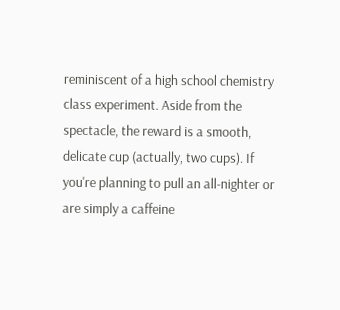reminiscent of a high school chemistry class experiment. Aside from the spectacle, the reward is a smooth, delicate cup (actually, two cups). If you're planning to pull an all-nighter or are simply a caffeine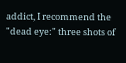addict, I recommend the "dead eye:" three shots of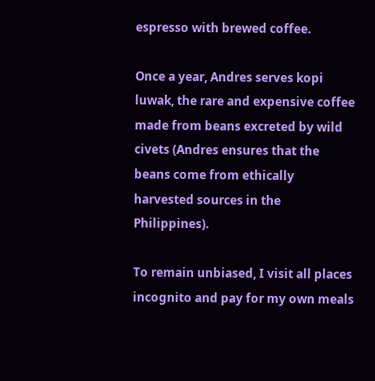espresso with brewed coffee.

Once a year, Andres serves kopi luwak, the rare and expensive coffee made from beans excreted by wild civets (Andres ensures that the beans come from ethically harvested sources in the Philippines).

To remain unbiased, I visit all places incognito and pay for my own meals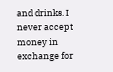and drinks. I never accept money in exchange for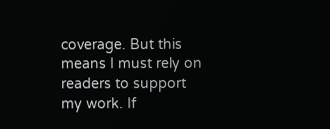coverage. But this means I must rely on readers to support my work. If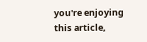you're enjoying this article,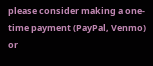please consider making a one-time payment (PayPal, Venmo) or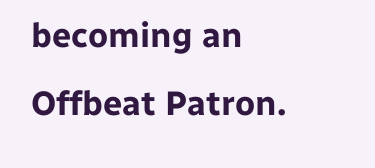becoming an Offbeat Patron.